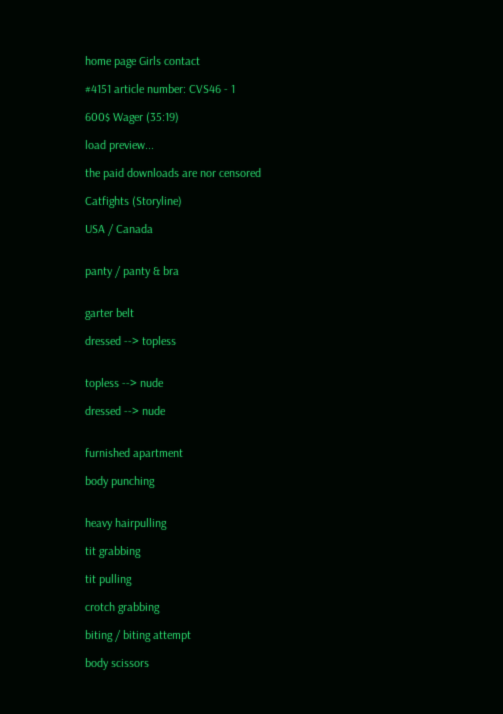home page Girls contact

#4151 article number: CVS46 - 1

600$ Wager (35:19)

load preview...

the paid downloads are nor censored

Catfights (Storyline)

USA / Canada


panty / panty & bra


garter belt

dressed --> topless


topless --> nude

dressed --> nude


furnished apartment

body punching


heavy hairpulling

tit grabbing

tit pulling

crotch grabbing

biting / biting attempt

body scissors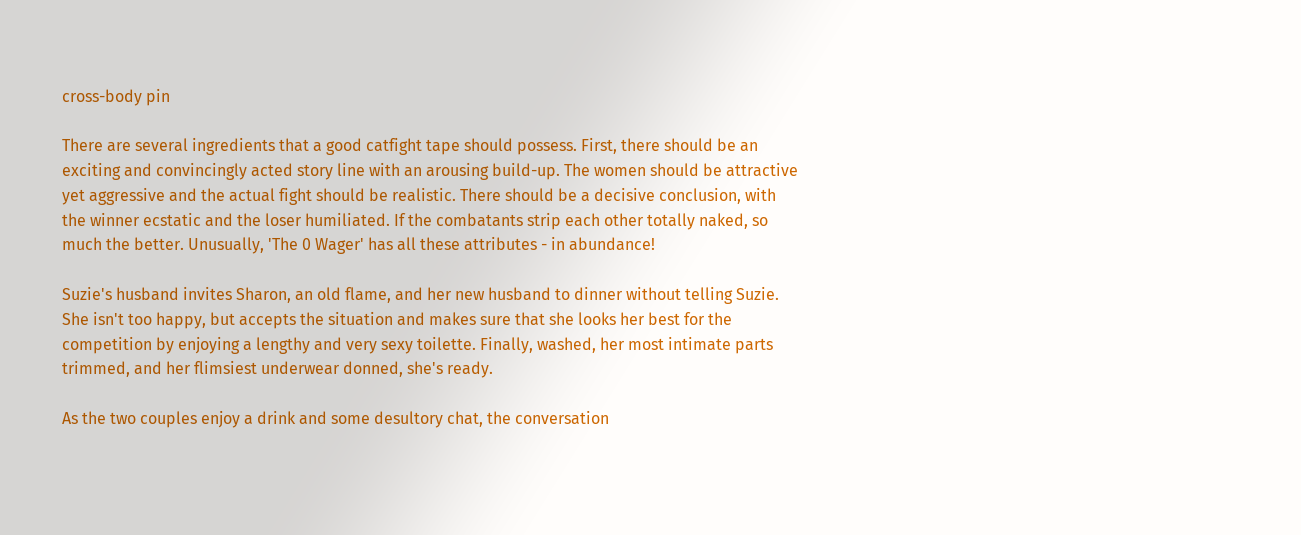cross-body pin

There are several ingredients that a good catfight tape should possess. First, there should be an exciting and convincingly acted story line with an arousing build-up. The women should be attractive yet aggressive and the actual fight should be realistic. There should be a decisive conclusion, with the winner ecstatic and the loser humiliated. If the combatants strip each other totally naked, so much the better. Unusually, 'The 0 Wager' has all these attributes - in abundance!

Suzie's husband invites Sharon, an old flame, and her new husband to dinner without telling Suzie. She isn't too happy, but accepts the situation and makes sure that she looks her best for the competition by enjoying a lengthy and very sexy toilette. Finally, washed, her most intimate parts trimmed, and her flimsiest underwear donned, she's ready.

As the two couples enjoy a drink and some desultory chat, the conversation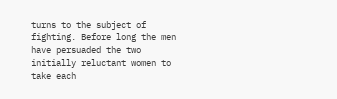turns to the subject of fighting. Before long the men have persuaded the two initially reluctant women to take each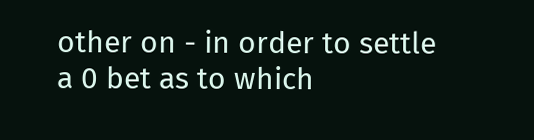other on - in order to settle a 0 bet as to which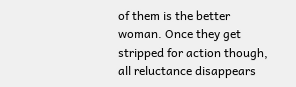of them is the better woman. Once they get stripped for action though, all reluctance disappears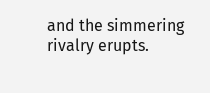and the simmering rivalry erupts.